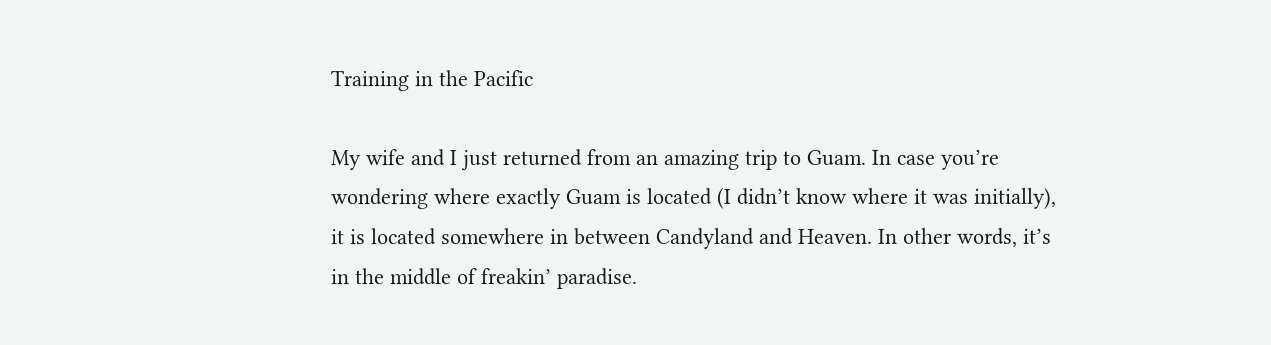Training in the Pacific

My wife and I just returned from an amazing trip to Guam. In case you’re wondering where exactly Guam is located (I didn’t know where it was initially), it is located somewhere in between Candyland and Heaven. In other words, it’s in the middle of freakin’ paradise.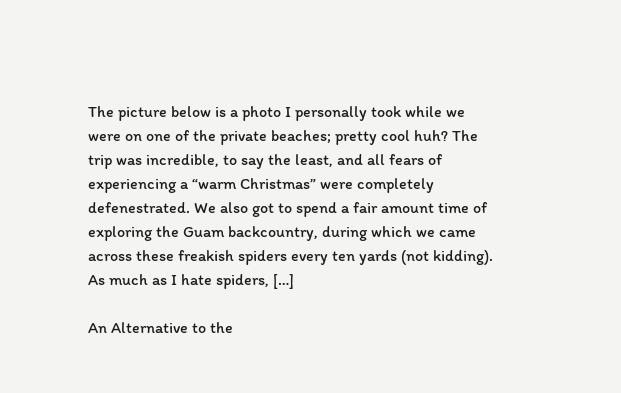The picture below is a photo I personally took while we were on one of the private beaches; pretty cool huh? The trip was incredible, to say the least, and all fears of experiencing a “warm Christmas” were completely defenestrated. We also got to spend a fair amount time of exploring the Guam backcountry, during which we came across these freakish spiders every ten yards (not kidding). As much as I hate spiders, […]

An Alternative to the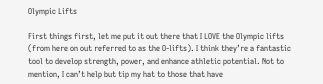Olympic Lifts

First things first, let me put it out there that I LOVE the Olympic lifts (from here on out referred to as the O-lifts). I think they’re a fantastic tool to develop strength, power, and enhance athletic potential. Not to mention, I can’t help but tip my hat to those that have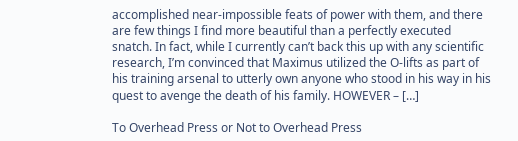accomplished near-impossible feats of power with them, and there are few things I find more beautiful than a perfectly executed snatch. In fact, while I currently can’t back this up with any scientific research, I’m convinced that Maximus utilized the O-lifts as part of his training arsenal to utterly own anyone who stood in his way in his quest to avenge the death of his family. HOWEVER – […]

To Overhead Press or Not to Overhead Press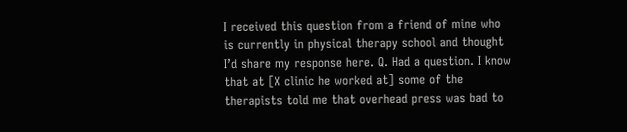I received this question from a friend of mine who is currently in physical therapy school and thought I’d share my response here. Q. Had a question. I know that at [X clinic he worked at] some of the therapists told me that overhead press was bad to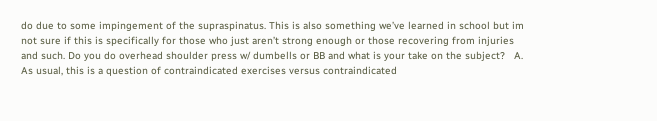do due to some impingement of the supraspinatus. This is also something we’ve learned in school but im not sure if this is specifically for those who just aren’t strong enough or those recovering from injuries and such. Do you do overhead shoulder press w/ dumbells or BB and what is your take on the subject?   A. As usual, this is a question of contraindicated exercises versus contraindicated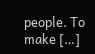people. To make […]